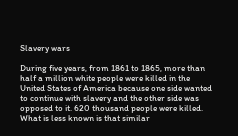Slavery wars

During five years, from 1861 to 1865, more than half a million white people were killed in the United States of America because one side wanted to continue with slavery and the other side was opposed to it. 620 thousand people were killed. What is less known is that similar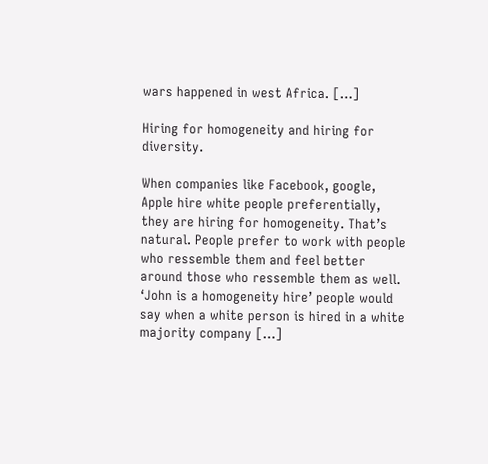wars happened in west Africa. […]

Hiring for homogeneity and hiring for diversity.

When companies like Facebook, google, Apple hire white people preferentially, they are hiring for homogeneity. That’s natural. People prefer to work with people who ressemble them and feel better around those who ressemble them as well. ‘John is a homogeneity hire’ people would say when a white person is hired in a white majority company […]